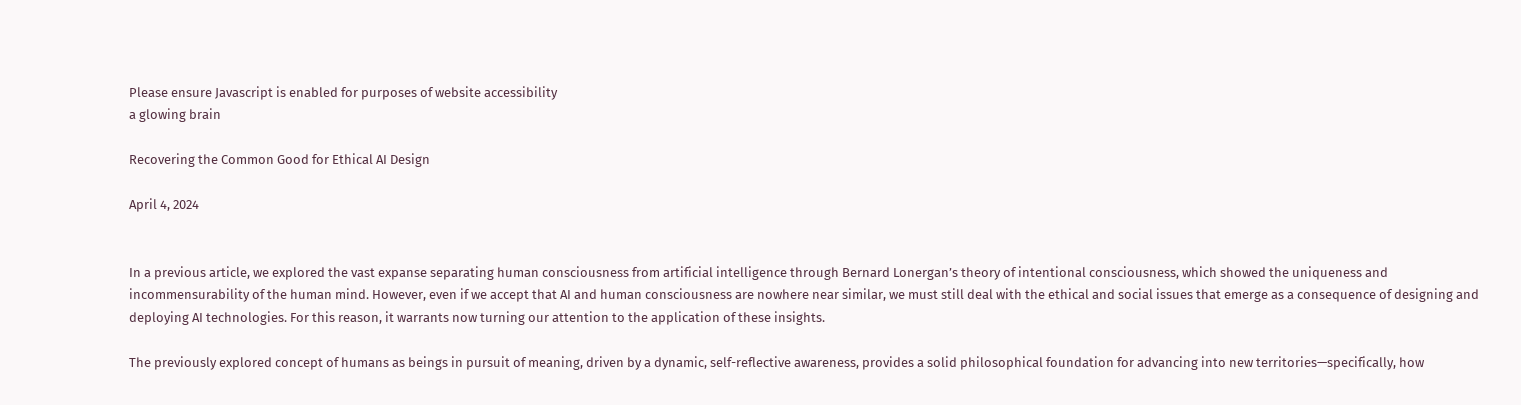Please ensure Javascript is enabled for purposes of website accessibility
a glowing brain

Recovering the Common Good for Ethical AI Design

April 4, 2024


In a previous article, we explored the vast expanse separating human consciousness from artificial intelligence through Bernard Lonergan’s theory of intentional consciousness, which showed the uniqueness and incommensurability of the human mind. However, even if we accept that AI and human consciousness are nowhere near similar, we must still deal with the ethical and social issues that emerge as a consequence of designing and deploying AI technologies. For this reason, it warrants now turning our attention to the application of these insights.

The previously explored concept of humans as beings in pursuit of meaning, driven by a dynamic, self-reflective awareness, provides a solid philosophical foundation for advancing into new territories—specifically, how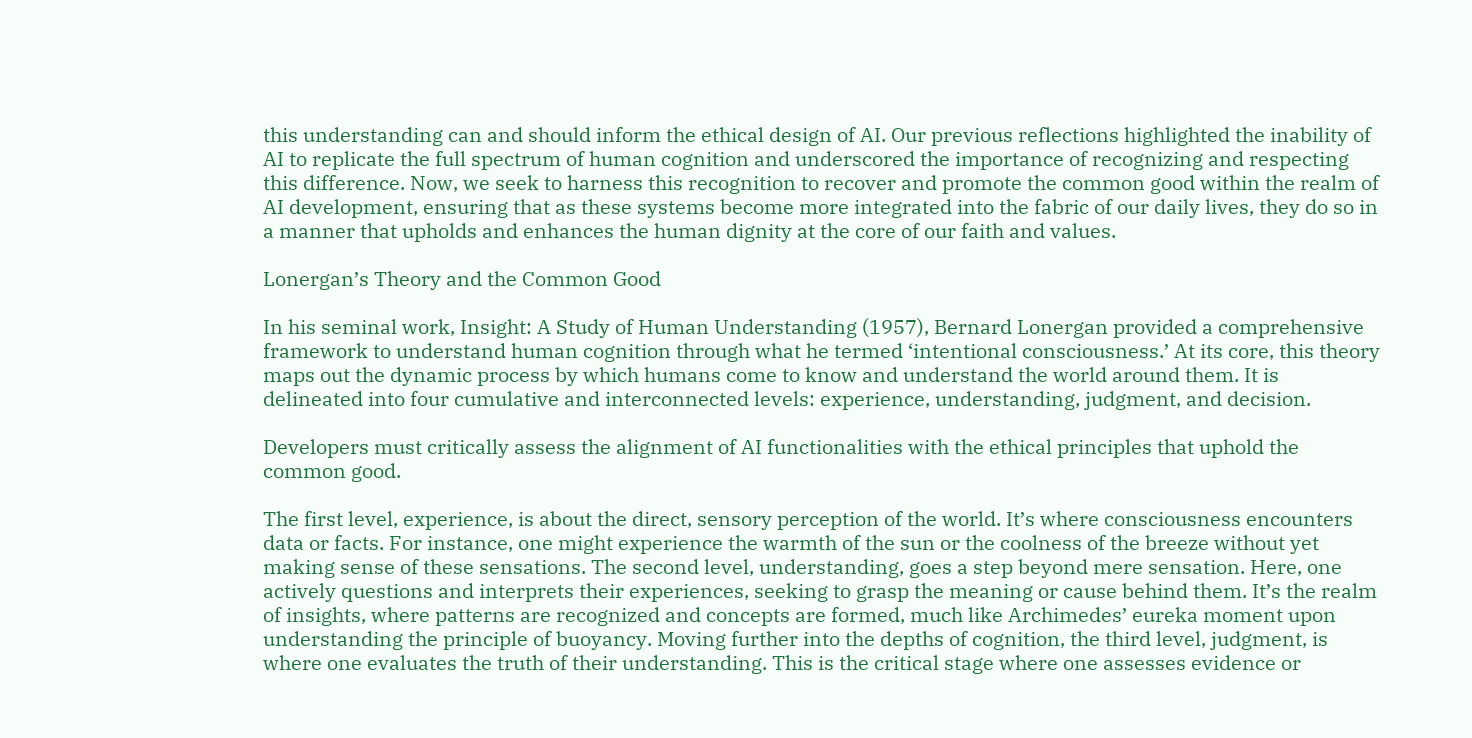this understanding can and should inform the ethical design of AI. Our previous reflections highlighted the inability of AI to replicate the full spectrum of human cognition and underscored the importance of recognizing and respecting this difference. Now, we seek to harness this recognition to recover and promote the common good within the realm of AI development, ensuring that as these systems become more integrated into the fabric of our daily lives, they do so in a manner that upholds and enhances the human dignity at the core of our faith and values.

Lonergan’s Theory and the Common Good

In his seminal work, Insight: A Study of Human Understanding (1957), Bernard Lonergan provided a comprehensive framework to understand human cognition through what he termed ‘intentional consciousness.’ At its core, this theory maps out the dynamic process by which humans come to know and understand the world around them. It is delineated into four cumulative and interconnected levels: experience, understanding, judgment, and decision.

Developers must critically assess the alignment of AI functionalities with the ethical principles that uphold the common good.

The first level, experience, is about the direct, sensory perception of the world. It’s where consciousness encounters data or facts. For instance, one might experience the warmth of the sun or the coolness of the breeze without yet making sense of these sensations. The second level, understanding, goes a step beyond mere sensation. Here, one actively questions and interprets their experiences, seeking to grasp the meaning or cause behind them. It’s the realm of insights, where patterns are recognized and concepts are formed, much like Archimedes’ eureka moment upon understanding the principle of buoyancy. Moving further into the depths of cognition, the third level, judgment, is where one evaluates the truth of their understanding. This is the critical stage where one assesses evidence or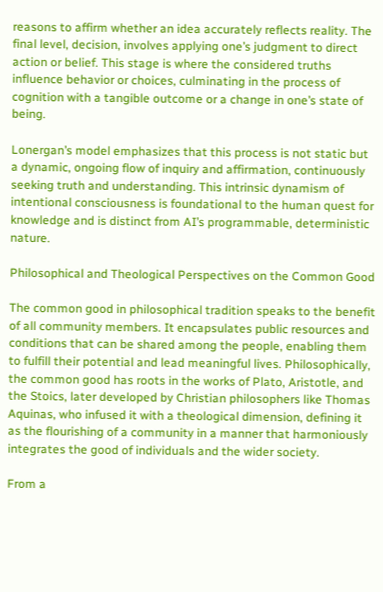reasons to affirm whether an idea accurately reflects reality. The final level, decision, involves applying one’s judgment to direct action or belief. This stage is where the considered truths influence behavior or choices, culminating in the process of cognition with a tangible outcome or a change in one’s state of being.

Lonergan’s model emphasizes that this process is not static but a dynamic, ongoing flow of inquiry and affirmation, continuously seeking truth and understanding. This intrinsic dynamism of intentional consciousness is foundational to the human quest for knowledge and is distinct from AI’s programmable, deterministic nature.

Philosophical and Theological Perspectives on the Common Good

The common good in philosophical tradition speaks to the benefit of all community members. It encapsulates public resources and conditions that can be shared among the people, enabling them to fulfill their potential and lead meaningful lives. Philosophically, the common good has roots in the works of Plato, Aristotle, and the Stoics, later developed by Christian philosophers like Thomas Aquinas, who infused it with a theological dimension, defining it as the flourishing of a community in a manner that harmoniously integrates the good of individuals and the wider society.

From a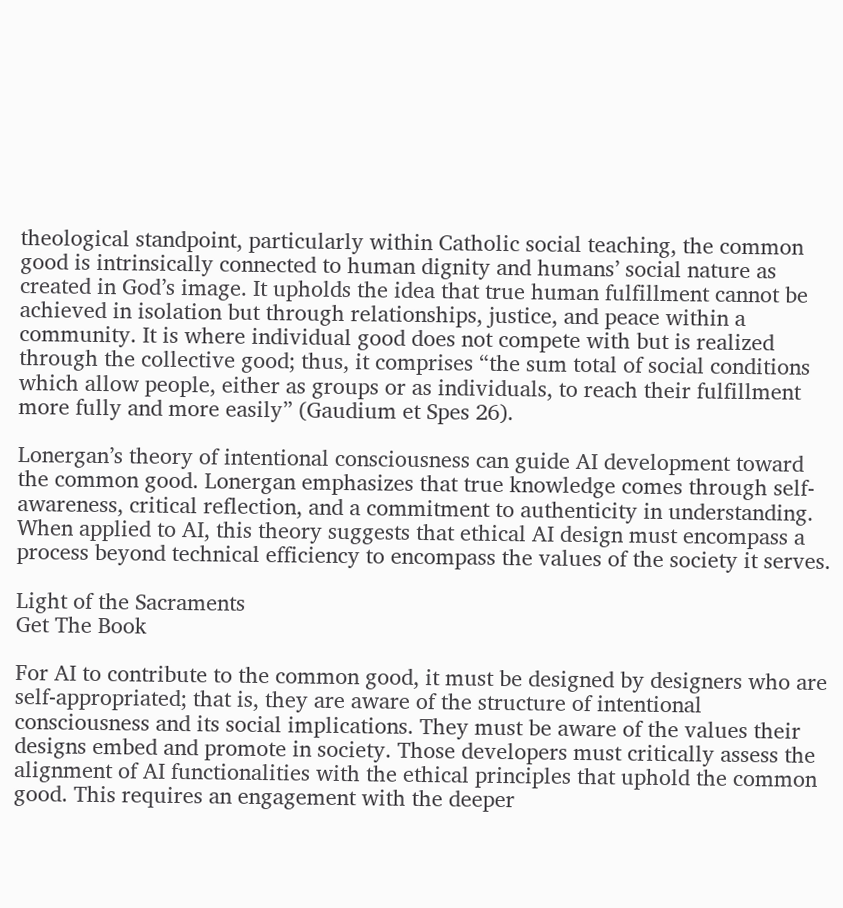theological standpoint, particularly within Catholic social teaching, the common good is intrinsically connected to human dignity and humans’ social nature as created in God’s image. It upholds the idea that true human fulfillment cannot be achieved in isolation but through relationships, justice, and peace within a community. It is where individual good does not compete with but is realized through the collective good; thus, it comprises “the sum total of social conditions which allow people, either as groups or as individuals, to reach their fulfillment more fully and more easily” (Gaudium et Spes 26).

Lonergan’s theory of intentional consciousness can guide AI development toward the common good. Lonergan emphasizes that true knowledge comes through self-awareness, critical reflection, and a commitment to authenticity in understanding. When applied to AI, this theory suggests that ethical AI design must encompass a process beyond technical efficiency to encompass the values of the society it serves.

Light of the Sacraments
Get The Book

For AI to contribute to the common good, it must be designed by designers who are self-appropriated; that is, they are aware of the structure of intentional consciousness and its social implications. They must be aware of the values their designs embed and promote in society. Those developers must critically assess the alignment of AI functionalities with the ethical principles that uphold the common good. This requires an engagement with the deeper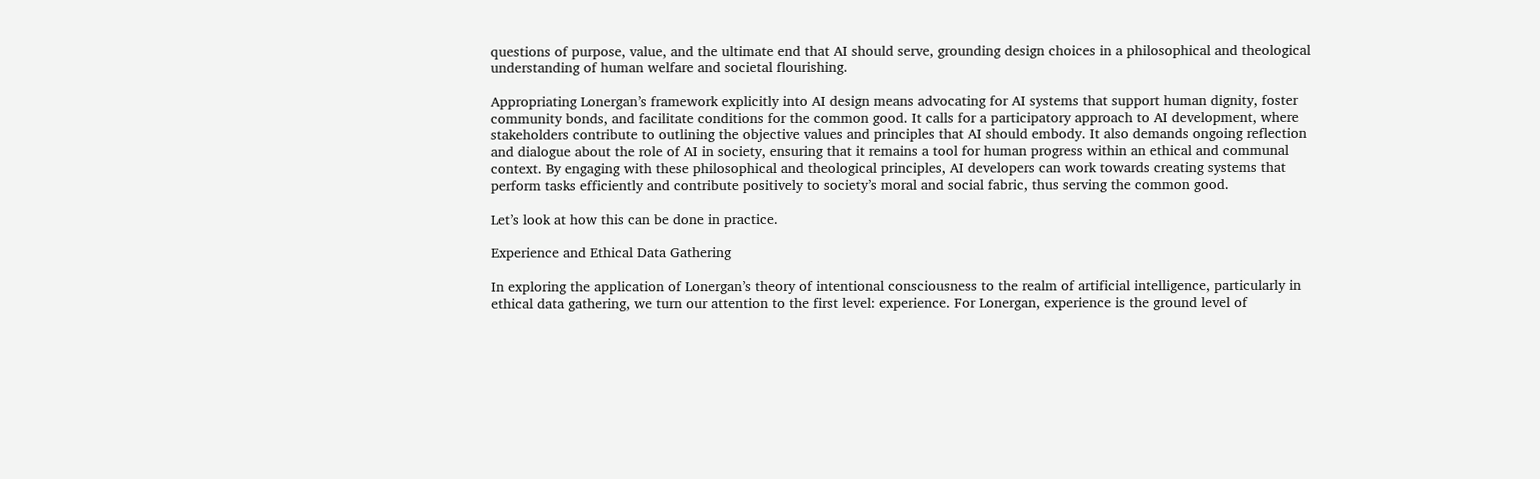questions of purpose, value, and the ultimate end that AI should serve, grounding design choices in a philosophical and theological understanding of human welfare and societal flourishing.

Appropriating Lonergan’s framework explicitly into AI design means advocating for AI systems that support human dignity, foster community bonds, and facilitate conditions for the common good. It calls for a participatory approach to AI development, where stakeholders contribute to outlining the objective values and principles that AI should embody. It also demands ongoing reflection and dialogue about the role of AI in society, ensuring that it remains a tool for human progress within an ethical and communal context. By engaging with these philosophical and theological principles, AI developers can work towards creating systems that perform tasks efficiently and contribute positively to society’s moral and social fabric, thus serving the common good.

Let’s look at how this can be done in practice.

Experience and Ethical Data Gathering

In exploring the application of Lonergan’s theory of intentional consciousness to the realm of artificial intelligence, particularly in ethical data gathering, we turn our attention to the first level: experience. For Lonergan, experience is the ground level of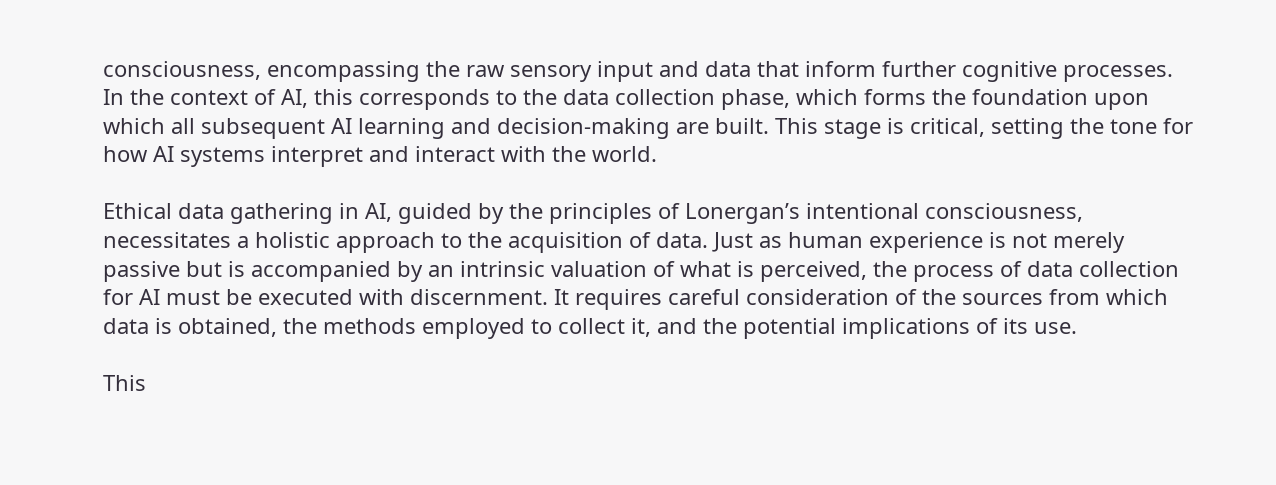consciousness, encompassing the raw sensory input and data that inform further cognitive processes. In the context of AI, this corresponds to the data collection phase, which forms the foundation upon which all subsequent AI learning and decision-making are built. This stage is critical, setting the tone for how AI systems interpret and interact with the world.

Ethical data gathering in AI, guided by the principles of Lonergan’s intentional consciousness, necessitates a holistic approach to the acquisition of data. Just as human experience is not merely passive but is accompanied by an intrinsic valuation of what is perceived, the process of data collection for AI must be executed with discernment. It requires careful consideration of the sources from which data is obtained, the methods employed to collect it, and the potential implications of its use.

This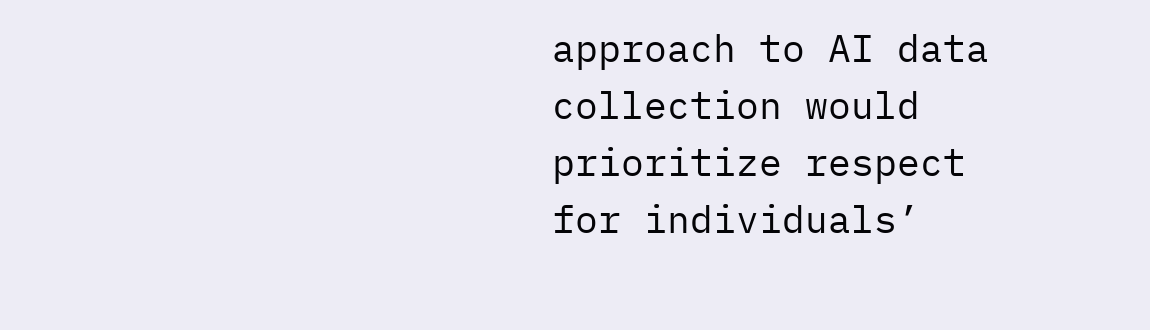approach to AI data collection would prioritize respect for individuals’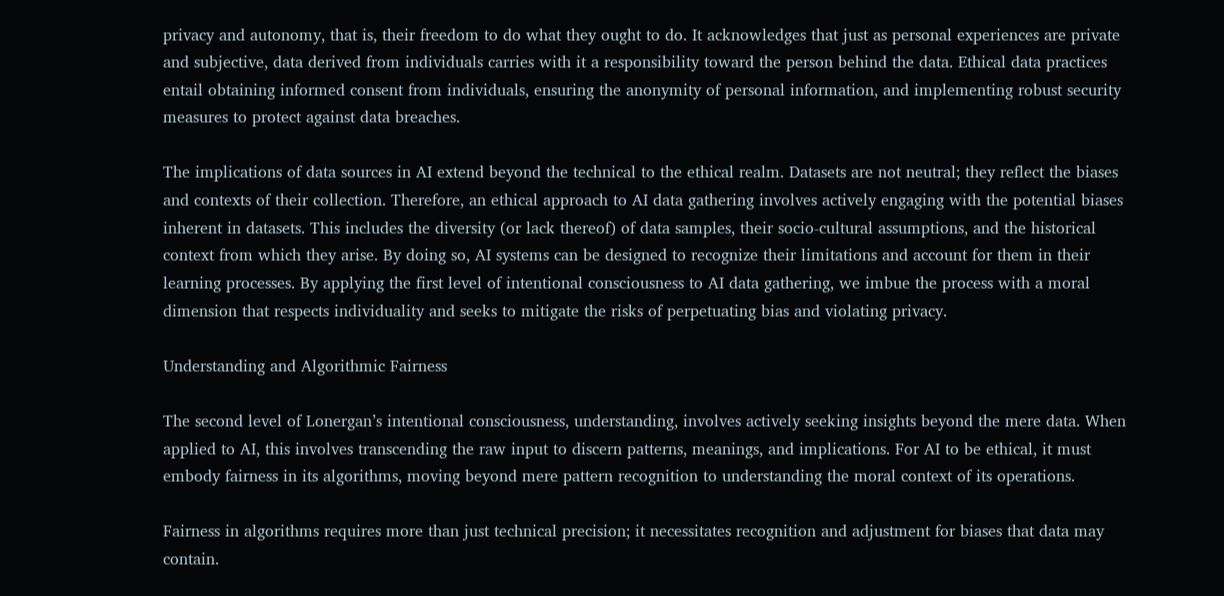privacy and autonomy, that is, their freedom to do what they ought to do. It acknowledges that just as personal experiences are private and subjective, data derived from individuals carries with it a responsibility toward the person behind the data. Ethical data practices entail obtaining informed consent from individuals, ensuring the anonymity of personal information, and implementing robust security measures to protect against data breaches.

The implications of data sources in AI extend beyond the technical to the ethical realm. Datasets are not neutral; they reflect the biases and contexts of their collection. Therefore, an ethical approach to AI data gathering involves actively engaging with the potential biases inherent in datasets. This includes the diversity (or lack thereof) of data samples, their socio-cultural assumptions, and the historical context from which they arise. By doing so, AI systems can be designed to recognize their limitations and account for them in their learning processes. By applying the first level of intentional consciousness to AI data gathering, we imbue the process with a moral dimension that respects individuality and seeks to mitigate the risks of perpetuating bias and violating privacy.

Understanding and Algorithmic Fairness

The second level of Lonergan’s intentional consciousness, understanding, involves actively seeking insights beyond the mere data. When applied to AI, this involves transcending the raw input to discern patterns, meanings, and implications. For AI to be ethical, it must embody fairness in its algorithms, moving beyond mere pattern recognition to understanding the moral context of its operations.

Fairness in algorithms requires more than just technical precision; it necessitates recognition and adjustment for biases that data may contain.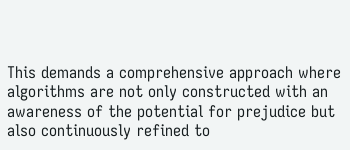This demands a comprehensive approach where algorithms are not only constructed with an awareness of the potential for prejudice but also continuously refined to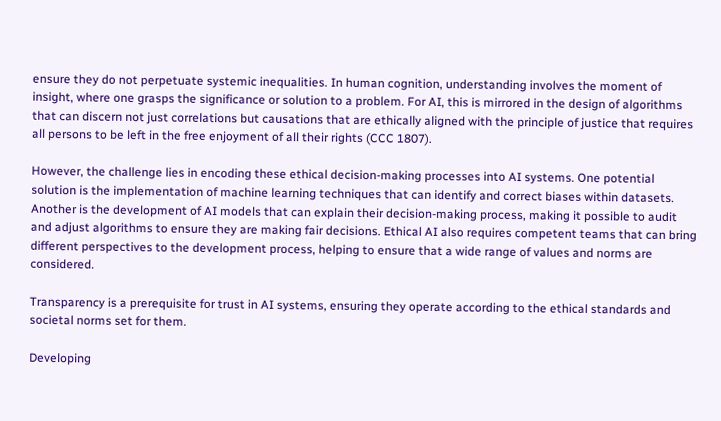ensure they do not perpetuate systemic inequalities. In human cognition, understanding involves the moment of insight, where one grasps the significance or solution to a problem. For AI, this is mirrored in the design of algorithms that can discern not just correlations but causations that are ethically aligned with the principle of justice that requires all persons to be left in the free enjoyment of all their rights (CCC 1807).

However, the challenge lies in encoding these ethical decision-making processes into AI systems. One potential solution is the implementation of machine learning techniques that can identify and correct biases within datasets. Another is the development of AI models that can explain their decision-making process, making it possible to audit and adjust algorithms to ensure they are making fair decisions. Ethical AI also requires competent teams that can bring different perspectives to the development process, helping to ensure that a wide range of values and norms are considered.

Transparency is a prerequisite for trust in AI systems, ensuring they operate according to the ethical standards and societal norms set for them.

Developing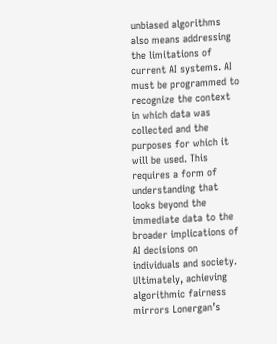unbiased algorithms also means addressing the limitations of current AI systems. AI must be programmed to recognize the context in which data was collected and the purposes for which it will be used. This requires a form of understanding that looks beyond the immediate data to the broader implications of AI decisions on individuals and society. Ultimately, achieving algorithmic fairness mirrors Lonergan’s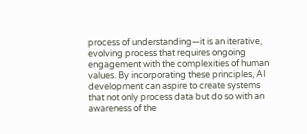process of understanding—it is an iterative, evolving process that requires ongoing engagement with the complexities of human values. By incorporating these principles, AI development can aspire to create systems that not only process data but do so with an awareness of the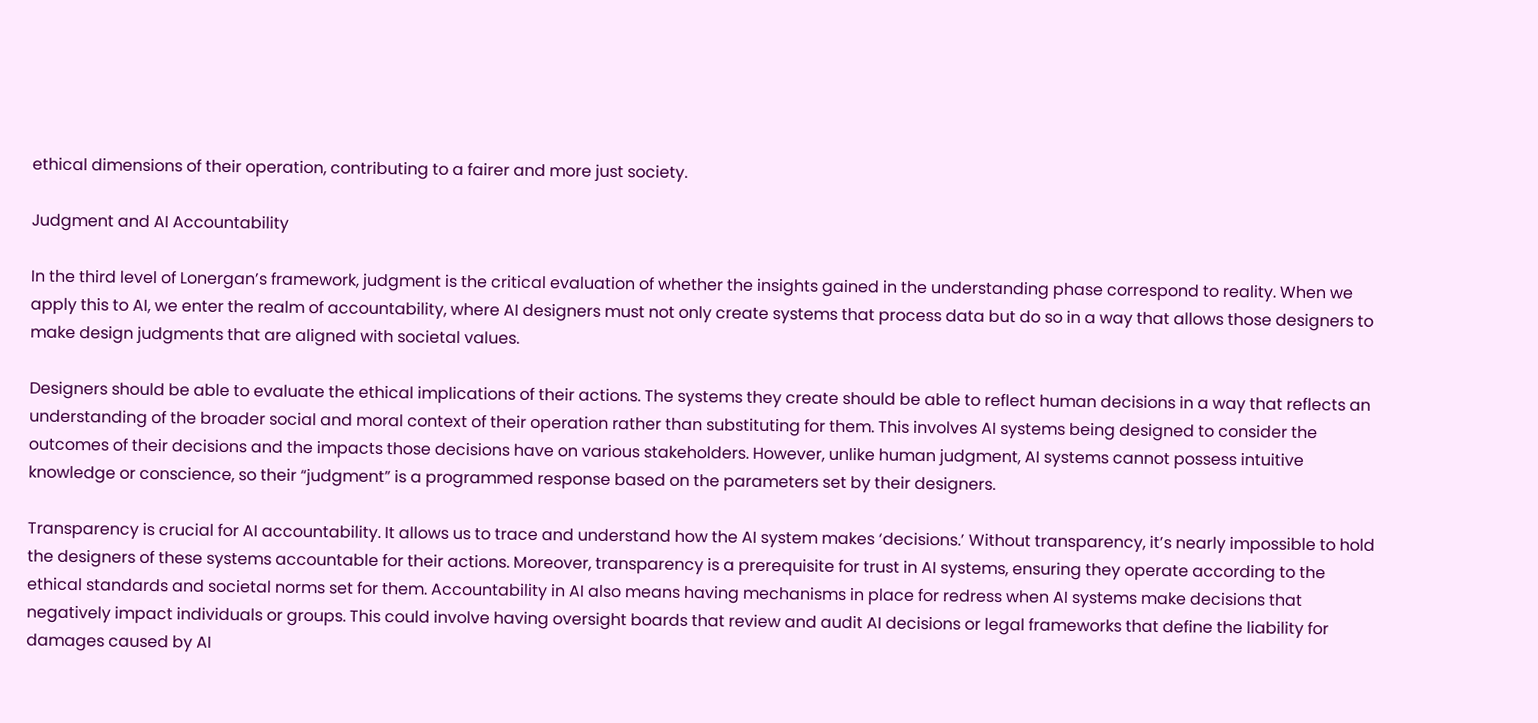ethical dimensions of their operation, contributing to a fairer and more just society.

Judgment and AI Accountability

In the third level of Lonergan’s framework, judgment is the critical evaluation of whether the insights gained in the understanding phase correspond to reality. When we apply this to AI, we enter the realm of accountability, where AI designers must not only create systems that process data but do so in a way that allows those designers to make design judgments that are aligned with societal values.

Designers should be able to evaluate the ethical implications of their actions. The systems they create should be able to reflect human decisions in a way that reflects an understanding of the broader social and moral context of their operation rather than substituting for them. This involves AI systems being designed to consider the outcomes of their decisions and the impacts those decisions have on various stakeholders. However, unlike human judgment, AI systems cannot possess intuitive knowledge or conscience, so their “judgment” is a programmed response based on the parameters set by their designers.

Transparency is crucial for AI accountability. It allows us to trace and understand how the AI system makes ‘decisions.’ Without transparency, it’s nearly impossible to hold the designers of these systems accountable for their actions. Moreover, transparency is a prerequisite for trust in AI systems, ensuring they operate according to the ethical standards and societal norms set for them. Accountability in AI also means having mechanisms in place for redress when AI systems make decisions that negatively impact individuals or groups. This could involve having oversight boards that review and audit AI decisions or legal frameworks that define the liability for damages caused by AI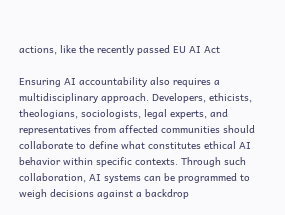actions, like the recently passed EU AI Act

Ensuring AI accountability also requires a multidisciplinary approach. Developers, ethicists, theologians, sociologists, legal experts, and representatives from affected communities should collaborate to define what constitutes ethical AI behavior within specific contexts. Through such collaboration, AI systems can be programmed to weigh decisions against a backdrop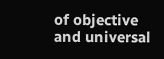of objective and universal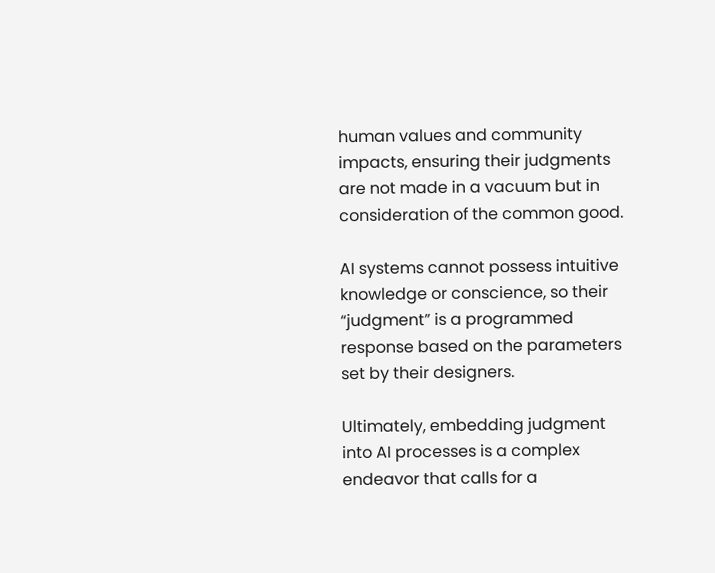human values and community impacts, ensuring their judgments are not made in a vacuum but in consideration of the common good.

AI systems cannot possess intuitive knowledge or conscience, so their “judgment” is a programmed response based on the parameters set by their designers.

Ultimately, embedding judgment into AI processes is a complex endeavor that calls for a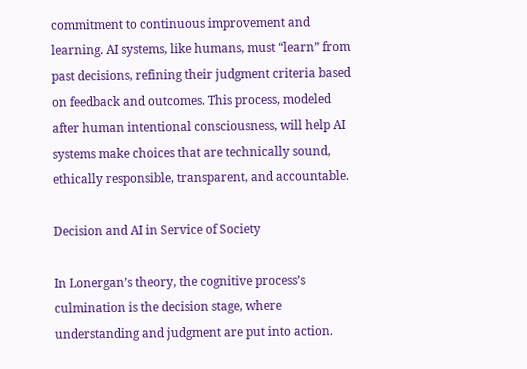commitment to continuous improvement and learning. AI systems, like humans, must “learn” from past decisions, refining their judgment criteria based on feedback and outcomes. This process, modeled after human intentional consciousness, will help AI systems make choices that are technically sound, ethically responsible, transparent, and accountable.

Decision and AI in Service of Society

In Lonergan’s theory, the cognitive process’s culmination is the decision stage, where understanding and judgment are put into action.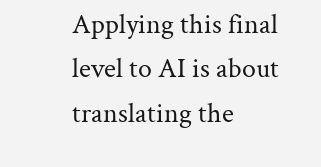Applying this final level to AI is about translating the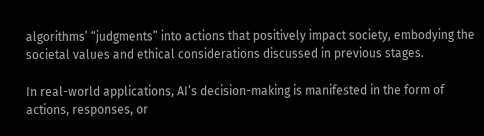algorithms’ “judgments” into actions that positively impact society, embodying the societal values and ethical considerations discussed in previous stages.

In real-world applications, AI’s decision-making is manifested in the form of actions, responses, or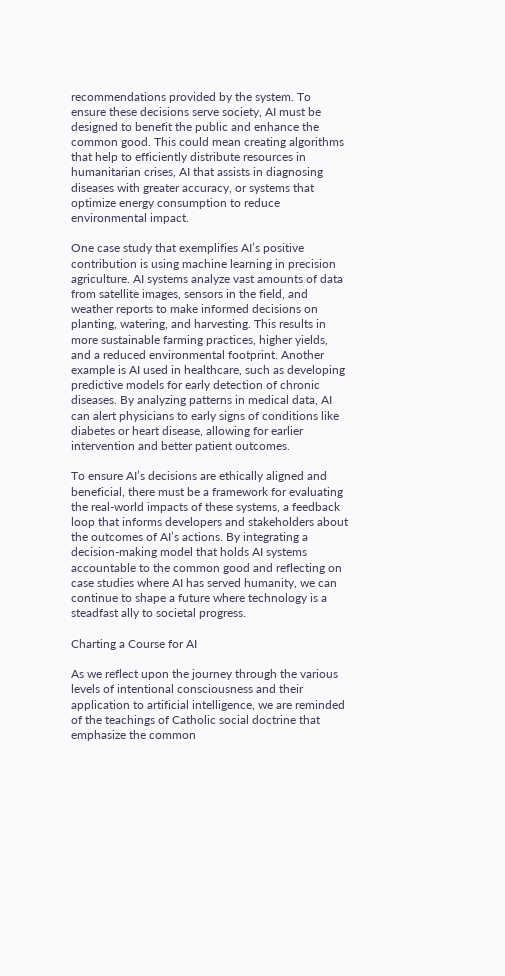recommendations provided by the system. To ensure these decisions serve society, AI must be designed to benefit the public and enhance the common good. This could mean creating algorithms that help to efficiently distribute resources in humanitarian crises, AI that assists in diagnosing diseases with greater accuracy, or systems that optimize energy consumption to reduce environmental impact.

One case study that exemplifies AI’s positive contribution is using machine learning in precision agriculture. AI systems analyze vast amounts of data from satellite images, sensors in the field, and weather reports to make informed decisions on planting, watering, and harvesting. This results in more sustainable farming practices, higher yields, and a reduced environmental footprint. Another example is AI used in healthcare, such as developing predictive models for early detection of chronic diseases. By analyzing patterns in medical data, AI can alert physicians to early signs of conditions like diabetes or heart disease, allowing for earlier intervention and better patient outcomes.

To ensure AI’s decisions are ethically aligned and beneficial, there must be a framework for evaluating the real-world impacts of these systems, a feedback loop that informs developers and stakeholders about the outcomes of AI’s actions. By integrating a decision-making model that holds AI systems accountable to the common good and reflecting on case studies where AI has served humanity, we can continue to shape a future where technology is a steadfast ally to societal progress.

Charting a Course for AI

As we reflect upon the journey through the various levels of intentional consciousness and their application to artificial intelligence, we are reminded of the teachings of Catholic social doctrine that emphasize the common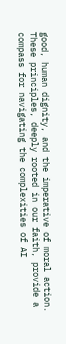good, human dignity, and the imperative of moral action. These principles, deeply rooted in our faith, provide a compass for navigating the complexities of AI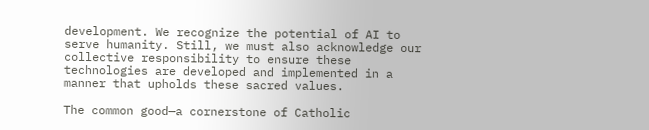development. We recognize the potential of AI to serve humanity. Still, we must also acknowledge our collective responsibility to ensure these technologies are developed and implemented in a manner that upholds these sacred values.

The common good—a cornerstone of Catholic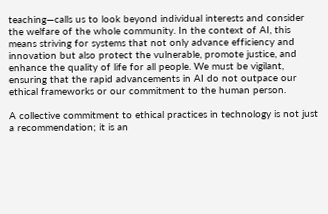teaching—calls us to look beyond individual interests and consider the welfare of the whole community. In the context of AI, this means striving for systems that not only advance efficiency and innovation but also protect the vulnerable, promote justice, and enhance the quality of life for all people. We must be vigilant, ensuring that the rapid advancements in AI do not outpace our ethical frameworks or our commitment to the human person.

A collective commitment to ethical practices in technology is not just a recommendation; it is an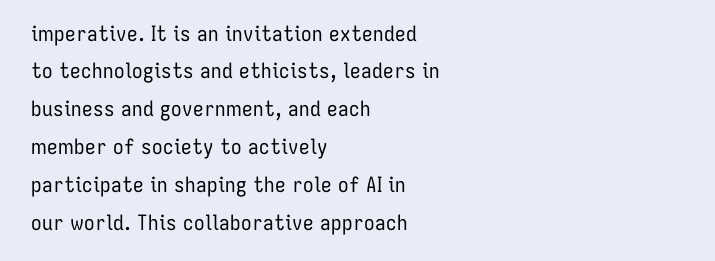imperative. It is an invitation extended to technologists and ethicists, leaders in business and government, and each member of society to actively participate in shaping the role of AI in our world. This collaborative approach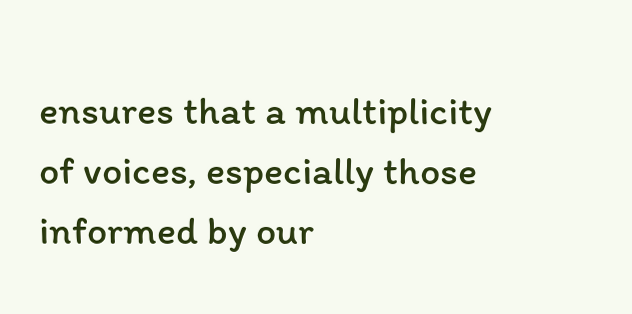ensures that a multiplicity of voices, especially those informed by our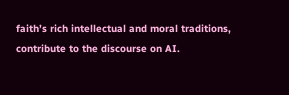faith’s rich intellectual and moral traditions, contribute to the discourse on AI.